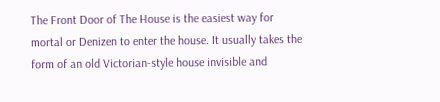The Front Door of The House is the easiest way for mortal or Denizen to enter the house. It usually takes the form of an old Victorian-style house invisible and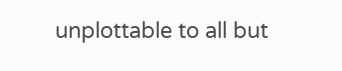unplottable to all but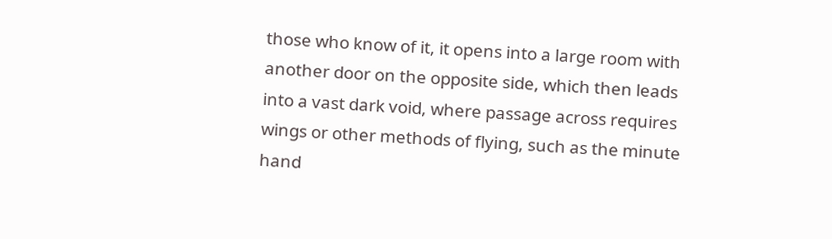those who know of it, it opens into a large room with another door on the opposite side, which then leads into a vast dark void, where passage across requires wings or other methods of flying, such as the minute hand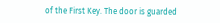of the First Key. The door is guarded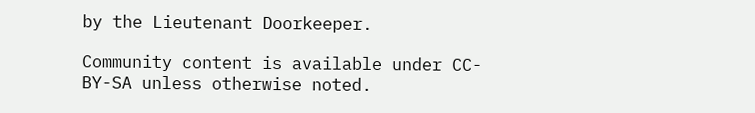by the Lieutenant Doorkeeper.

Community content is available under CC-BY-SA unless otherwise noted.